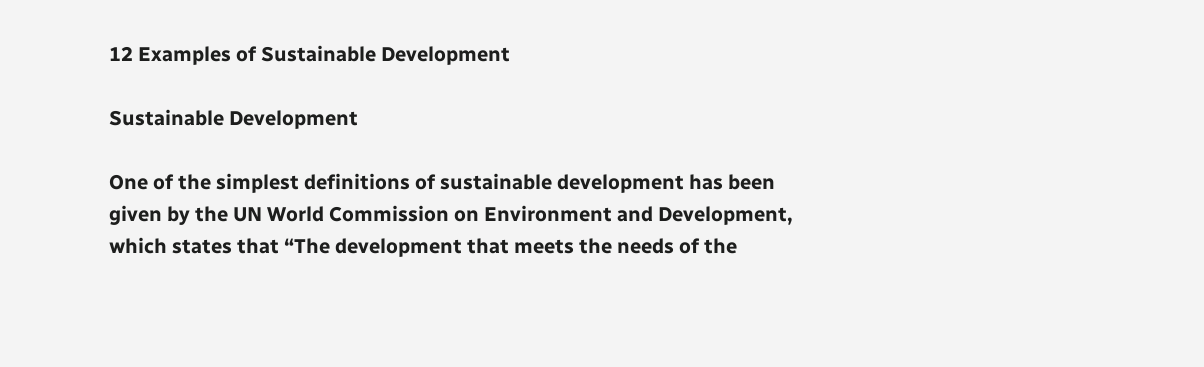12 Examples of Sustainable Development

Sustainable Development

One of the simplest definitions of sustainable development has been given by the UN World Commission on Environment and Development, which states that “The development that meets the needs of the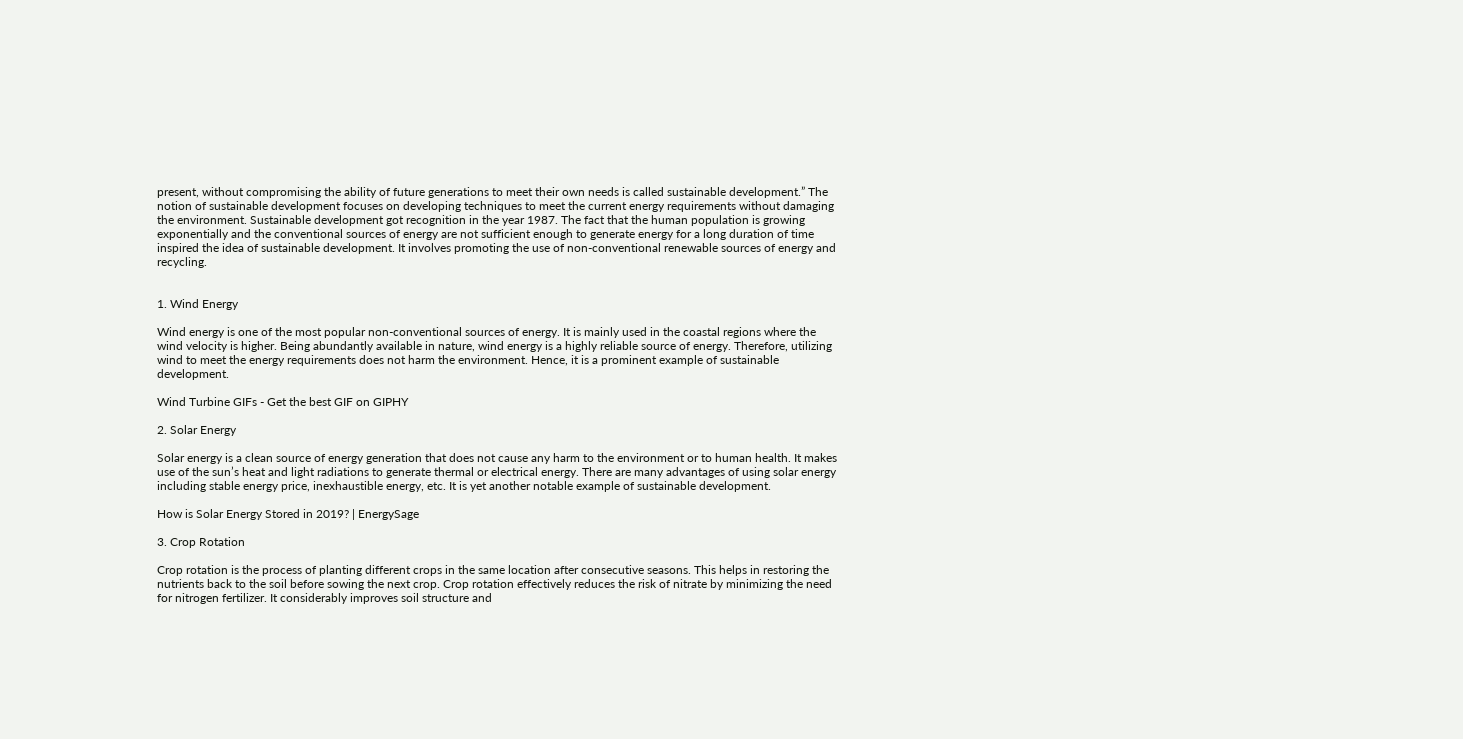present, without compromising the ability of future generations to meet their own needs is called sustainable development.” The notion of sustainable development focuses on developing techniques to meet the current energy requirements without damaging the environment. Sustainable development got recognition in the year 1987. The fact that the human population is growing exponentially and the conventional sources of energy are not sufficient enough to generate energy for a long duration of time inspired the idea of sustainable development. It involves promoting the use of non-conventional renewable sources of energy and recycling.


1. Wind Energy

Wind energy is one of the most popular non-conventional sources of energy. It is mainly used in the coastal regions where the wind velocity is higher. Being abundantly available in nature, wind energy is a highly reliable source of energy. Therefore, utilizing wind to meet the energy requirements does not harm the environment. Hence, it is a prominent example of sustainable development.

Wind Turbine GIFs - Get the best GIF on GIPHY

2. Solar Energy

Solar energy is a clean source of energy generation that does not cause any harm to the environment or to human health. It makes use of the sun’s heat and light radiations to generate thermal or electrical energy. There are many advantages of using solar energy including stable energy price, inexhaustible energy, etc. It is yet another notable example of sustainable development.

How is Solar Energy Stored in 2019? | EnergySage

3. Crop Rotation

Crop rotation is the process of planting different crops in the same location after consecutive seasons. This helps in restoring the nutrients back to the soil before sowing the next crop. Crop rotation effectively reduces the risk of nitrate by minimizing the need for nitrogen fertilizer. It considerably improves soil structure and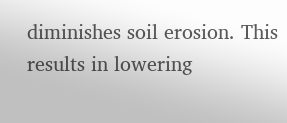diminishes soil erosion. This results in lowering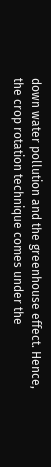down water pollution and the greenhouse effect. Hence, the crop rotation technique comes under the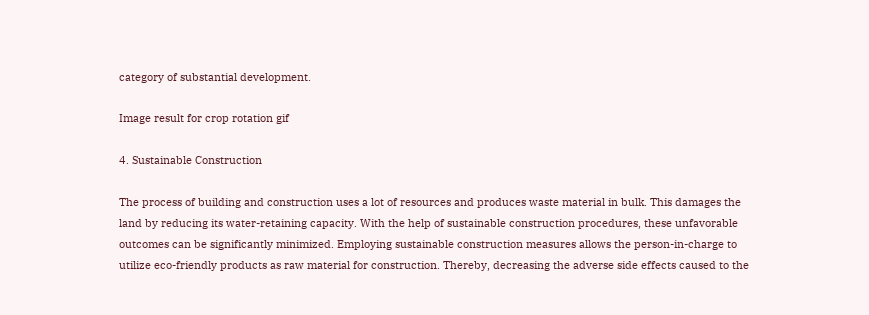category of substantial development.

Image result for crop rotation gif

4. Sustainable Construction

The process of building and construction uses a lot of resources and produces waste material in bulk. This damages the land by reducing its water-retaining capacity. With the help of sustainable construction procedures, these unfavorable outcomes can be significantly minimized. Employing sustainable construction measures allows the person-in-charge to utilize eco-friendly products as raw material for construction. Thereby, decreasing the adverse side effects caused to the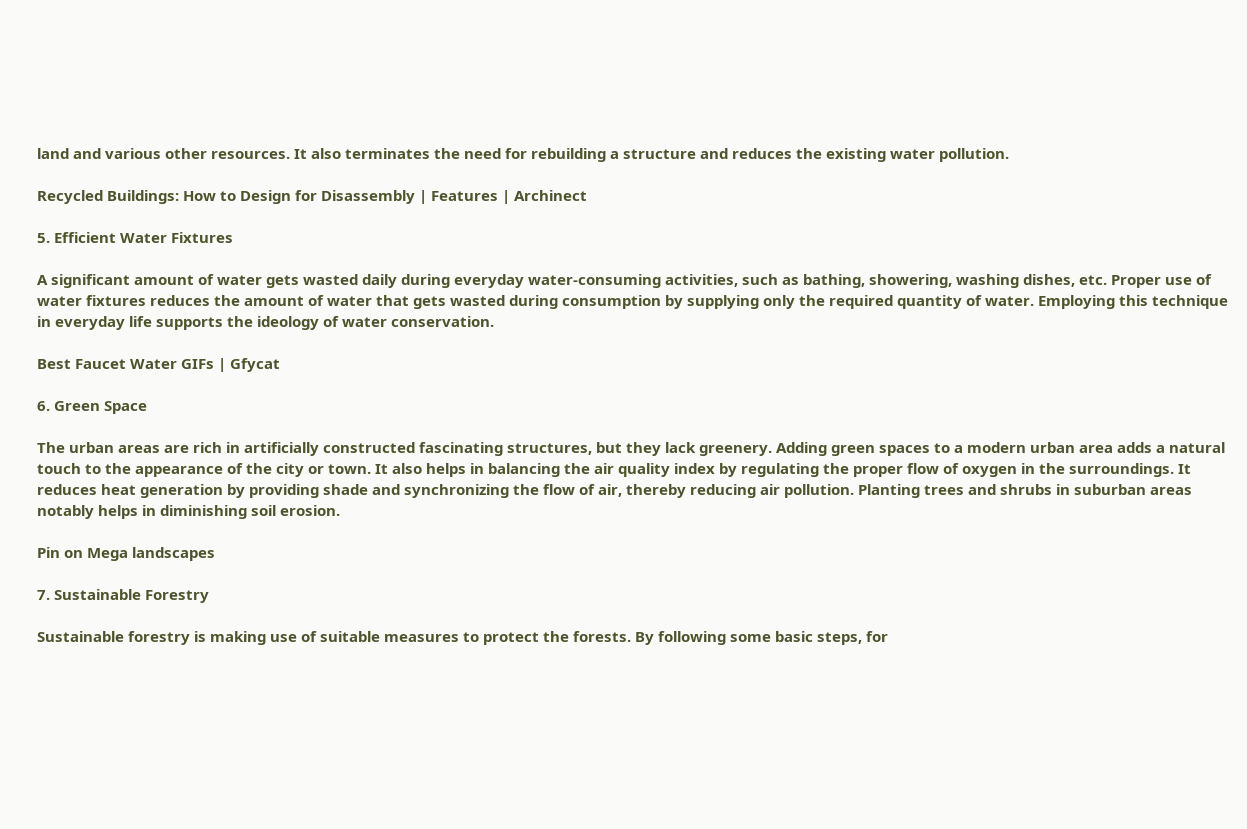land and various other resources. It also terminates the need for rebuilding a structure and reduces the existing water pollution.

Recycled Buildings: How to Design for Disassembly | Features | Archinect

5. Efficient Water Fixtures

A significant amount of water gets wasted daily during everyday water-consuming activities, such as bathing, showering, washing dishes, etc. Proper use of water fixtures reduces the amount of water that gets wasted during consumption by supplying only the required quantity of water. Employing this technique in everyday life supports the ideology of water conservation.

Best Faucet Water GIFs | Gfycat

6. Green Space

The urban areas are rich in artificially constructed fascinating structures, but they lack greenery. Adding green spaces to a modern urban area adds a natural touch to the appearance of the city or town. It also helps in balancing the air quality index by regulating the proper flow of oxygen in the surroundings. It reduces heat generation by providing shade and synchronizing the flow of air, thereby reducing air pollution. Planting trees and shrubs in suburban areas notably helps in diminishing soil erosion.

Pin on Mega landscapes

7. Sustainable Forestry

Sustainable forestry is making use of suitable measures to protect the forests. By following some basic steps, for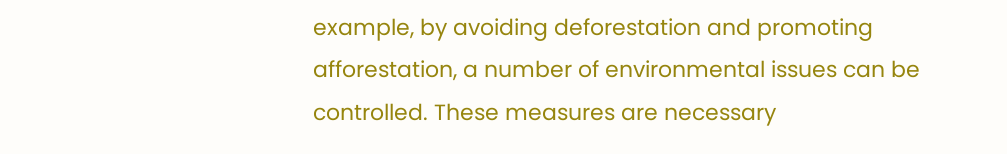example, by avoiding deforestation and promoting afforestation, a number of environmental issues can be controlled. These measures are necessary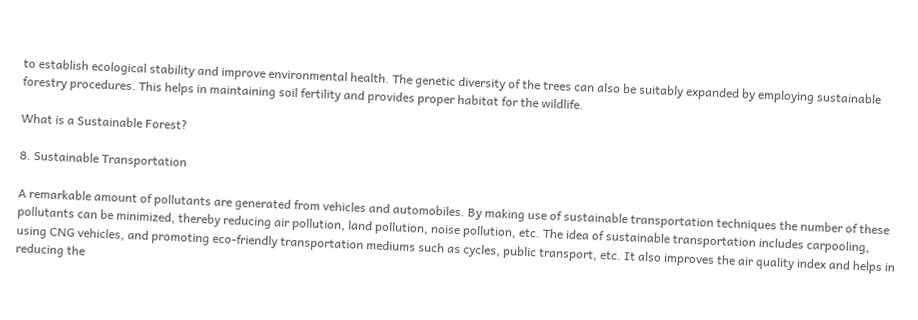to establish ecological stability and improve environmental health. The genetic diversity of the trees can also be suitably expanded by employing sustainable forestry procedures. This helps in maintaining soil fertility and provides proper habitat for the wildlife.

What is a Sustainable Forest?

8. Sustainable Transportation

A remarkable amount of pollutants are generated from vehicles and automobiles. By making use of sustainable transportation techniques the number of these pollutants can be minimized, thereby reducing air pollution, land pollution, noise pollution, etc. The idea of sustainable transportation includes carpooling, using CNG vehicles, and promoting eco-friendly transportation mediums such as cycles, public transport, etc. It also improves the air quality index and helps in reducing the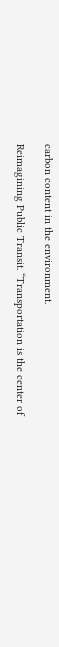carbon content in the environment.

Reimagining Public Transit. “Transportation is the center of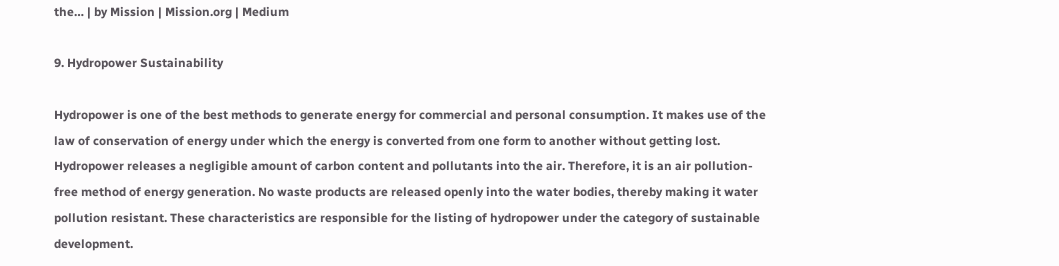the… | by Mission | Mission.org | Medium

9. Hydropower Sustainability

Hydropower is one of the best methods to generate energy for commercial and personal consumption. It makes use of the law of conservation of energy under which the energy is converted from one form to another without getting lost. Hydropower releases a negligible amount of carbon content and pollutants into the air. Therefore, it is an air pollution-free method of energy generation. No waste products are released openly into the water bodies, thereby making it water pollution resistant. These characteristics are responsible for the listing of hydropower under the category of sustainable development.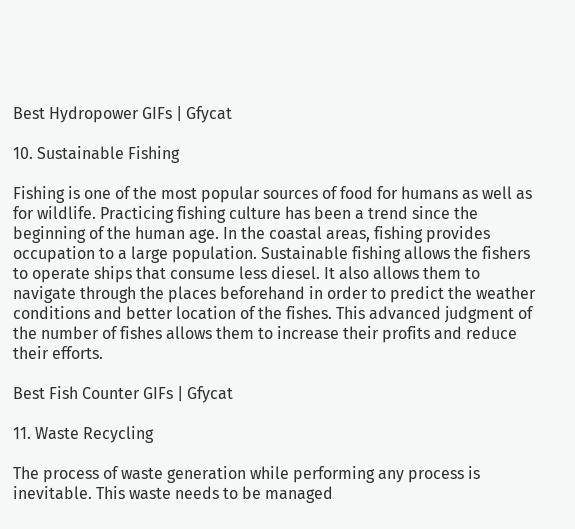Best Hydropower GIFs | Gfycat

10. Sustainable Fishing

Fishing is one of the most popular sources of food for humans as well as for wildlife. Practicing fishing culture has been a trend since the beginning of the human age. In the coastal areas, fishing provides occupation to a large population. Sustainable fishing allows the fishers to operate ships that consume less diesel. It also allows them to navigate through the places beforehand in order to predict the weather conditions and better location of the fishes. This advanced judgment of the number of fishes allows them to increase their profits and reduce their efforts.

Best Fish Counter GIFs | Gfycat

11. Waste Recycling

The process of waste generation while performing any process is inevitable. This waste needs to be managed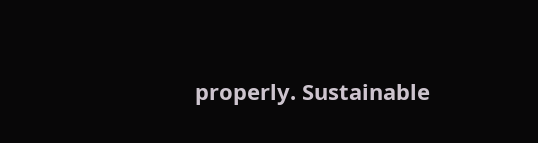properly. Sustainable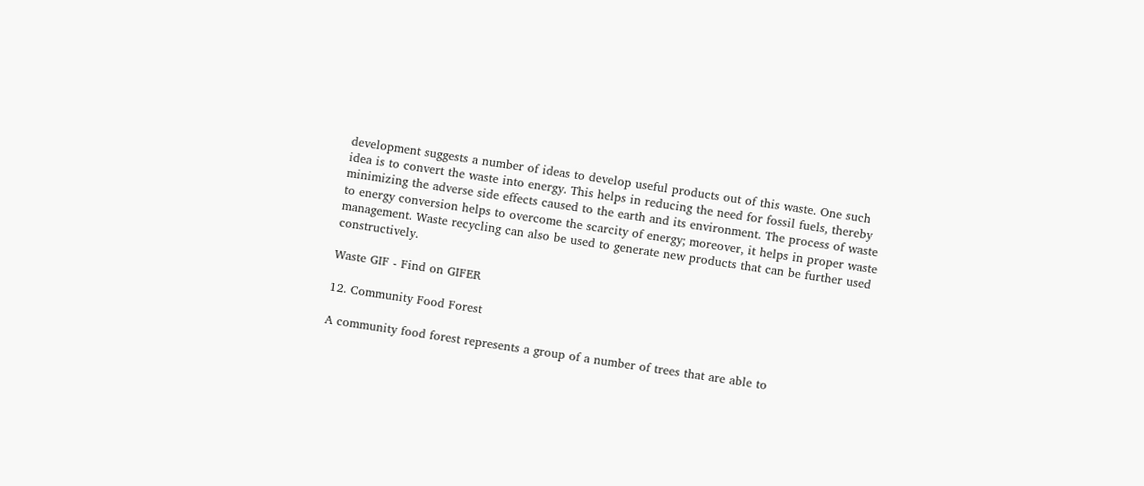development suggests a number of ideas to develop useful products out of this waste. One such idea is to convert the waste into energy. This helps in reducing the need for fossil fuels, thereby minimizing the adverse side effects caused to the earth and its environment. The process of waste to energy conversion helps to overcome the scarcity of energy; moreover, it helps in proper waste management. Waste recycling can also be used to generate new products that can be further used constructively.

Waste GIF - Find on GIFER

12. Community Food Forest

A community food forest represents a group of a number of trees that are able to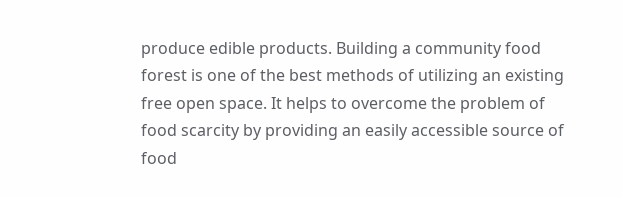produce edible products. Building a community food forest is one of the best methods of utilizing an existing free open space. It helps to overcome the problem of food scarcity by providing an easily accessible source of food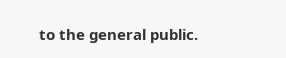to the general public.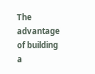The advantage of building a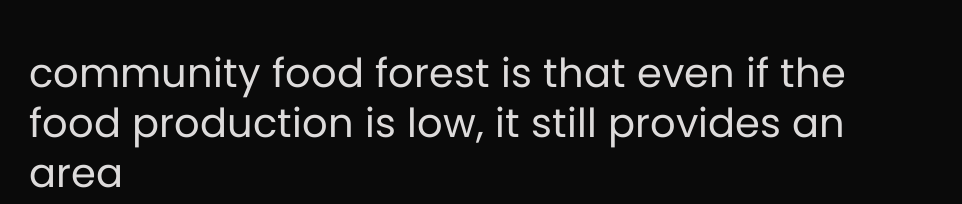community food forest is that even if the food production is low, it still provides an area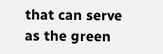that can serve as the green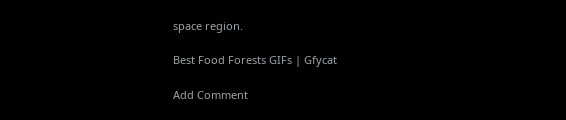space region.

Best Food Forests GIFs | Gfycat

Add Comment